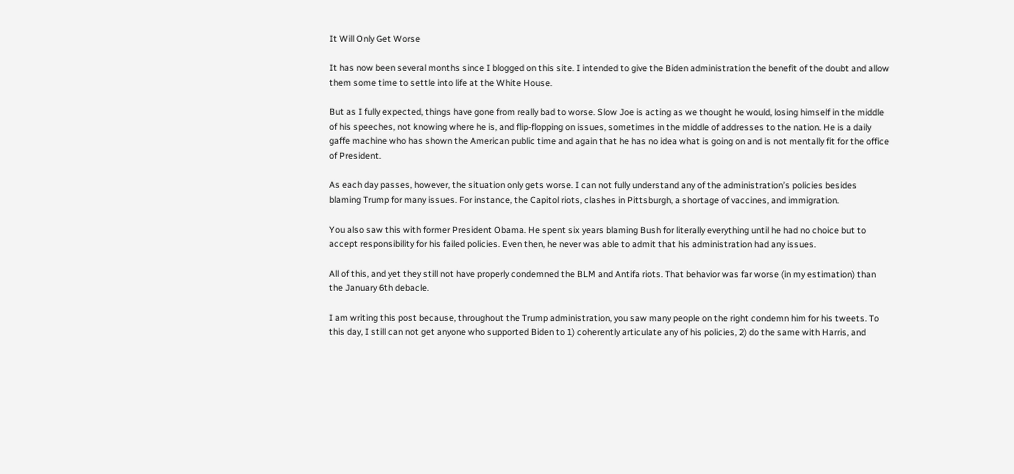It Will Only Get Worse

It has now been several months since I blogged on this site. I intended to give the Biden administration the benefit of the doubt and allow them some time to settle into life at the White House.

But as I fully expected, things have gone from really bad to worse. Slow Joe is acting as we thought he would, losing himself in the middle of his speeches, not knowing where he is, and flip-flopping on issues, sometimes in the middle of addresses to the nation. He is a daily gaffe machine who has shown the American public time and again that he has no idea what is going on and is not mentally fit for the office of President.

As each day passes, however, the situation only gets worse. I can not fully understand any of the administration’s policies besides blaming Trump for many issues. For instance, the Capitol riots, clashes in Pittsburgh, a shortage of vaccines, and immigration.

You also saw this with former President Obama. He spent six years blaming Bush for literally everything until he had no choice but to accept responsibility for his failed policies. Even then, he never was able to admit that his administration had any issues.

All of this, and yet they still not have properly condemned the BLM and Antifa riots. That behavior was far worse (in my estimation) than the January 6th debacle.

I am writing this post because, throughout the Trump administration, you saw many people on the right condemn him for his tweets. To this day, I still can not get anyone who supported Biden to 1) coherently articulate any of his policies, 2) do the same with Harris, and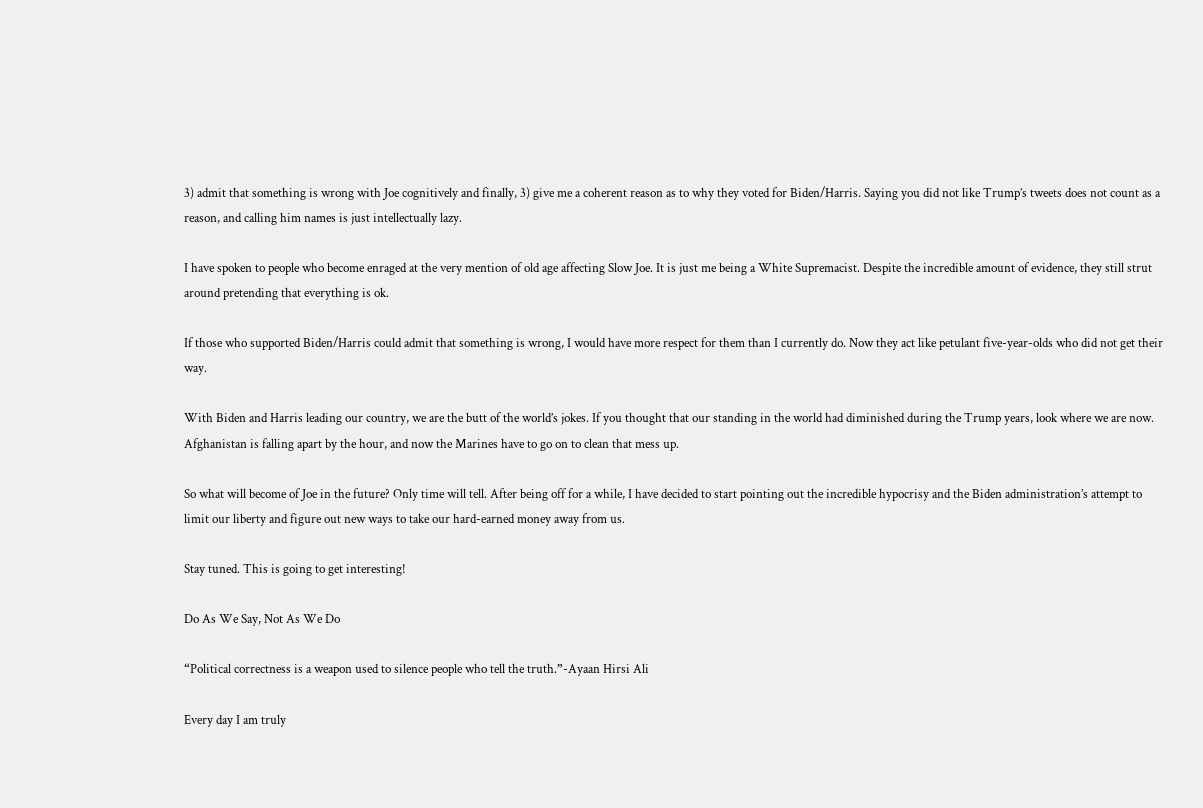3) admit that something is wrong with Joe cognitively and finally, 3) give me a coherent reason as to why they voted for Biden/Harris. Saying you did not like Trump’s tweets does not count as a reason, and calling him names is just intellectually lazy.

I have spoken to people who become enraged at the very mention of old age affecting Slow Joe. It is just me being a White Supremacist. Despite the incredible amount of evidence, they still strut around pretending that everything is ok.

If those who supported Biden/Harris could admit that something is wrong, I would have more respect for them than I currently do. Now they act like petulant five-year-olds who did not get their way.

With Biden and Harris leading our country, we are the butt of the world’s jokes. If you thought that our standing in the world had diminished during the Trump years, look where we are now. Afghanistan is falling apart by the hour, and now the Marines have to go on to clean that mess up.

So what will become of Joe in the future? Only time will tell. After being off for a while, I have decided to start pointing out the incredible hypocrisy and the Biden administration’s attempt to limit our liberty and figure out new ways to take our hard-earned money away from us.

Stay tuned. This is going to get interesting!

Do As We Say, Not As We Do

“Political correctness is a weapon used to silence people who tell the truth.”-Ayaan Hirsi Ali

Every day I am truly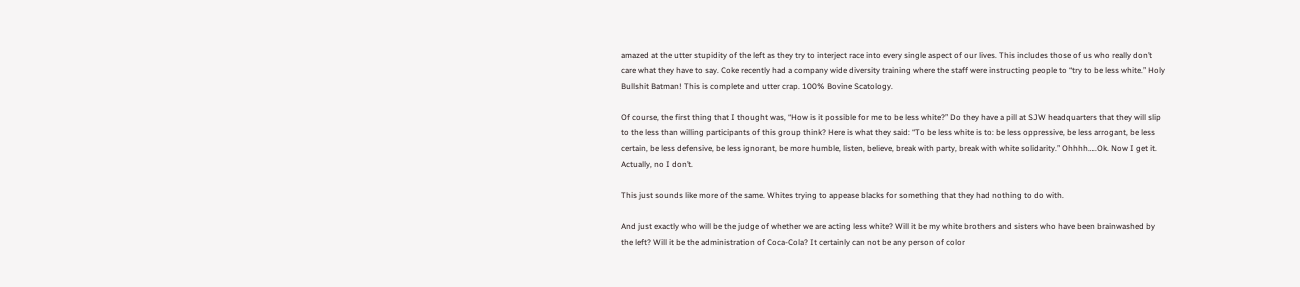amazed at the utter stupidity of the left as they try to interject race into every single aspect of our lives. This includes those of us who really don’t care what they have to say. Coke recently had a company wide diversity training where the staff were instructing people to “try to be less white.” Holy Bullshit Batman! This is complete and utter crap. 100% Bovine Scatology.

Of course, the first thing that I thought was, “How is it possible for me to be less white?” Do they have a pill at SJW headquarters that they will slip to the less than willing participants of this group think? Here is what they said: “To be less white is to: be less oppressive, be less arrogant, be less certain, be less defensive, be less ignorant, be more humble, listen, believe, break with party, break with white solidarity.” Ohhhh…..Ok. Now I get it. Actually, no I don’t.

This just sounds like more of the same. Whites trying to appease blacks for something that they had nothing to do with.

And just exactly who will be the judge of whether we are acting less white? Will it be my white brothers and sisters who have been brainwashed by the left? Will it be the administration of Coca-Cola? It certainly can not be any person of color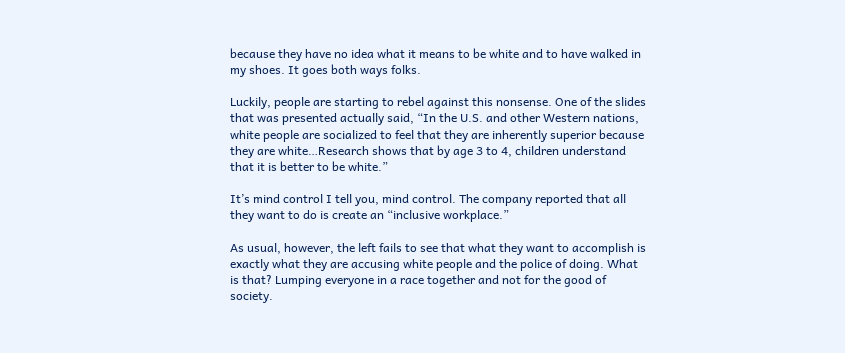because they have no idea what it means to be white and to have walked in my shoes. It goes both ways folks.

Luckily, people are starting to rebel against this nonsense. One of the slides that was presented actually said, “In the U.S. and other Western nations, white people are socialized to feel that they are inherently superior because they are white…Research shows that by age 3 to 4, children understand that it is better to be white.”

It’s mind control I tell you, mind control. The company reported that all they want to do is create an “inclusive workplace.”

As usual, however, the left fails to see that what they want to accomplish is exactly what they are accusing white people and the police of doing. What is that? Lumping everyone in a race together and not for the good of society.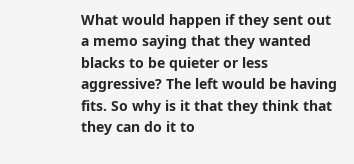What would happen if they sent out a memo saying that they wanted blacks to be quieter or less aggressive? The left would be having fits. So why is it that they think that they can do it to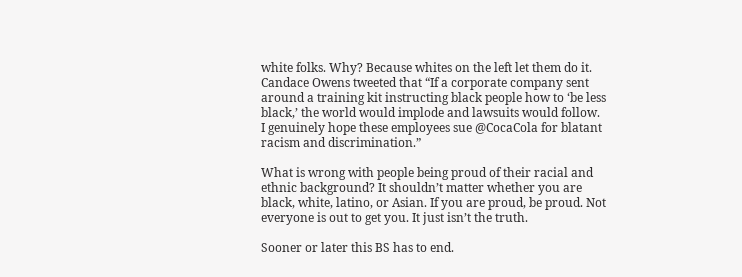white folks. Why? Because whites on the left let them do it. Candace Owens tweeted that “If a corporate company sent around a training kit instructing black people how to ‘be less black,’ the world would implode and lawsuits would follow. I genuinely hope these employees sue @CocaCola for blatant racism and discrimination.”

What is wrong with people being proud of their racial and ethnic background? It shouldn’t matter whether you are black, white, latino, or Asian. If you are proud, be proud. Not everyone is out to get you. It just isn’t the truth.

Sooner or later this BS has to end.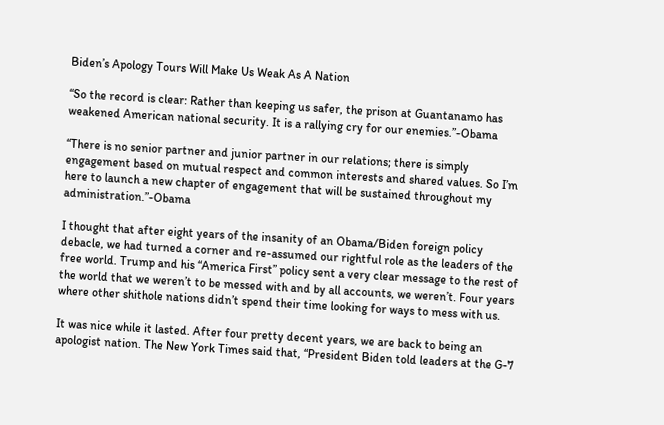Biden’s Apology Tours Will Make Us Weak As A Nation

“So the record is clear: Rather than keeping us safer, the prison at Guantanamo has weakened American national security. It is a rallying cry for our enemies.”-Obama

“There is no senior partner and junior partner in our relations; there is simply engagement based on mutual respect and common interests and shared values. So I’m here to launch a new chapter of engagement that will be sustained throughout my administration.”-Obama

I thought that after eight years of the insanity of an Obama/Biden foreign policy debacle, we had turned a corner and re-assumed our rightful role as the leaders of the free world. Trump and his “America First” policy sent a very clear message to the rest of the world that we weren’t to be messed with and by all accounts, we weren’t. Four years where other shithole nations didn’t spend their time looking for ways to mess with us.

It was nice while it lasted. After four pretty decent years, we are back to being an apologist nation. The New York Times said that, “President Biden told leaders at the G-7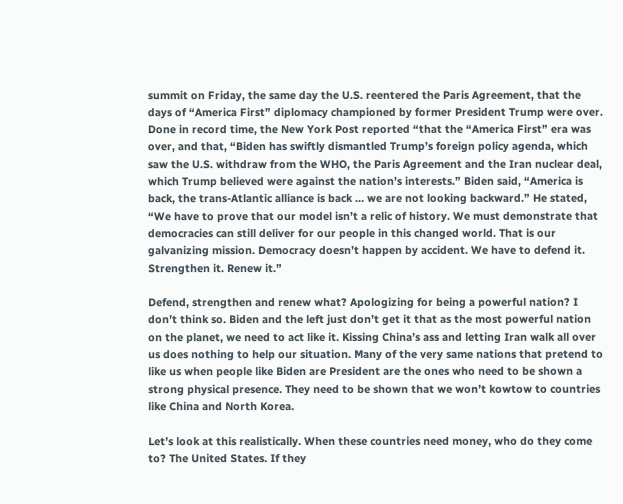summit on Friday, the same day the U.S. reentered the Paris Agreement, that the days of “America First” diplomacy championed by former President Trump were over. Done in record time, the New York Post reported “that the “America First” era was over, and that, “Biden has swiftly dismantled Trump’s foreign policy agenda, which saw the U.S. withdraw from the WHO, the Paris Agreement and the Iran nuclear deal, which Trump believed were against the nation’s interests.” Biden said, “America is back, the trans-Atlantic alliance is back … we are not looking backward.” He stated, “We have to prove that our model isn’t a relic of history. We must demonstrate that democracies can still deliver for our people in this changed world. That is our galvanizing mission. Democracy doesn’t happen by accident. We have to defend it. Strengthen it. Renew it.”

Defend, strengthen and renew what? Apologizing for being a powerful nation? I don’t think so. Biden and the left just don’t get it that as the most powerful nation on the planet, we need to act like it. Kissing China’s ass and letting Iran walk all over us does nothing to help our situation. Many of the very same nations that pretend to like us when people like Biden are President are the ones who need to be shown a strong physical presence. They need to be shown that we won’t kowtow to countries like China and North Korea.

Let’s look at this realistically. When these countries need money, who do they come to? The United States. If they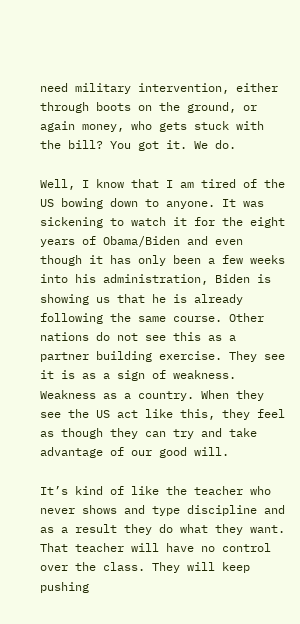need military intervention, either through boots on the ground, or again money, who gets stuck with the bill? You got it. We do.

Well, I know that I am tired of the US bowing down to anyone. It was sickening to watch it for the eight years of Obama/Biden and even though it has only been a few weeks into his administration, Biden is showing us that he is already following the same course. Other nations do not see this as a partner building exercise. They see it is as a sign of weakness. Weakness as a country. When they see the US act like this, they feel as though they can try and take advantage of our good will.

It’s kind of like the teacher who never shows and type discipline and as a result they do what they want. That teacher will have no control over the class. They will keep pushing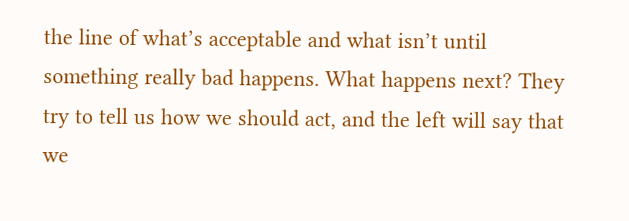the line of what’s acceptable and what isn’t until something really bad happens. What happens next? They try to tell us how we should act, and the left will say that we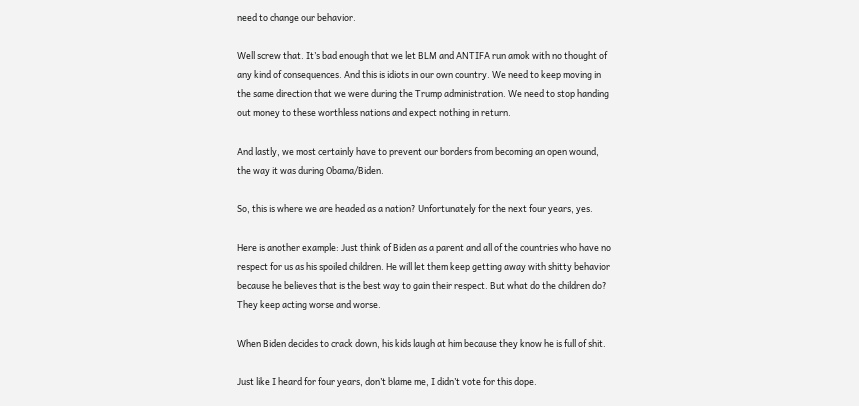need to change our behavior.

Well screw that. It’s bad enough that we let BLM and ANTIFA run amok with no thought of any kind of consequences. And this is idiots in our own country. We need to keep moving in the same direction that we were during the Trump administration. We need to stop handing out money to these worthless nations and expect nothing in return.

And lastly, we most certainly have to prevent our borders from becoming an open wound, the way it was during Obama/Biden.

So, this is where we are headed as a nation? Unfortunately for the next four years, yes.

Here is another example: Just think of Biden as a parent and all of the countries who have no respect for us as his spoiled children. He will let them keep getting away with shitty behavior because he believes that is the best way to gain their respect. But what do the children do? They keep acting worse and worse.

When Biden decides to crack down, his kids laugh at him because they know he is full of shit.

Just like I heard for four years, don’t blame me, I didn’t vote for this dope.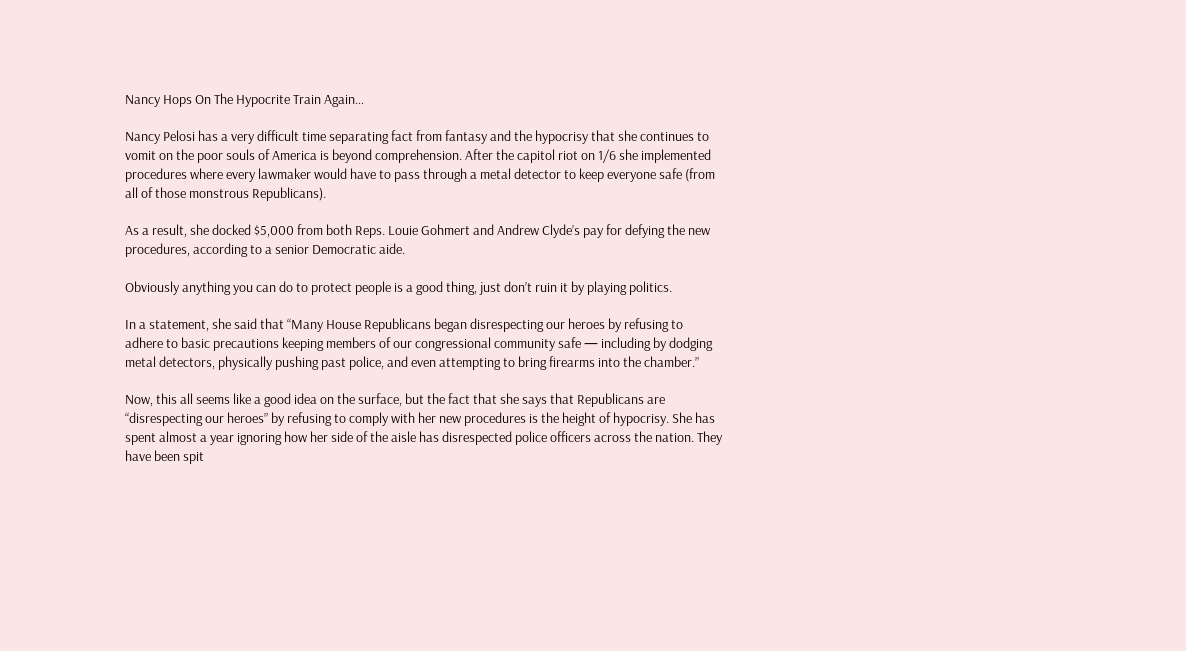Nancy Hops On The Hypocrite Train Again…

Nancy Pelosi has a very difficult time separating fact from fantasy and the hypocrisy that she continues to vomit on the poor souls of America is beyond comprehension. After the capitol riot on 1/6 she implemented procedures where every lawmaker would have to pass through a metal detector to keep everyone safe (from all of those monstrous Republicans).

As a result, she docked $5,000 from both Reps. Louie Gohmert and Andrew Clyde’s pay for defying the new procedures, according to a senior Democratic aide.

Obviously anything you can do to protect people is a good thing, just don’t ruin it by playing politics.

In a statement, she said that “Many House Republicans began disrespecting our heroes by refusing to adhere to basic precautions keeping members of our congressional community safe — including by dodging metal detectors, physically pushing past police, and even attempting to bring firearms into the chamber.”

Now, this all seems like a good idea on the surface, but the fact that she says that Republicans are “disrespecting our heroes” by refusing to comply with her new procedures is the height of hypocrisy. She has spent almost a year ignoring how her side of the aisle has disrespected police officers across the nation. They have been spit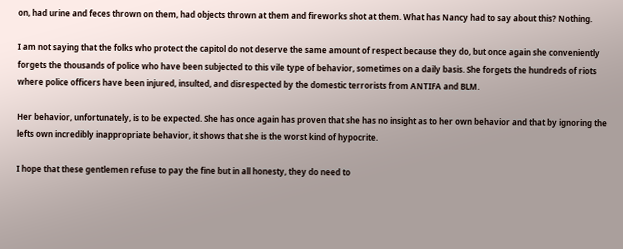on, had urine and feces thrown on them, had objects thrown at them and fireworks shot at them. What has Nancy had to say about this? Nothing.

I am not saying that the folks who protect the capitol do not deserve the same amount of respect because they do, but once again she conveniently forgets the thousands of police who have been subjected to this vile type of behavior, sometimes on a daily basis. She forgets the hundreds of riots where police officers have been injured, insulted, and disrespected by the domestic terrorists from ANTIFA and BLM.

Her behavior, unfortunately, is to be expected. She has once again has proven that she has no insight as to her own behavior and that by ignoring the lefts own incredibly inappropriate behavior, it shows that she is the worst kind of hypocrite.

I hope that these gentlemen refuse to pay the fine but in all honesty, they do need to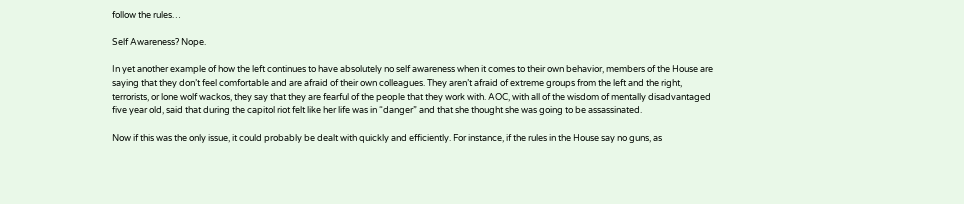follow the rules…

Self Awareness? Nope.

In yet another example of how the left continues to have absolutely no self awareness when it comes to their own behavior, members of the House are saying that they don’t feel comfortable and are afraid of their own colleagues. They aren’t afraid of extreme groups from the left and the right, terrorists, or lone wolf wackos, they say that they are fearful of the people that they work with. AOC, with all of the wisdom of mentally disadvantaged five year old, said that during the capitol riot felt like her life was in “danger” and that she thought she was going to be assassinated.

Now if this was the only issue, it could probably be dealt with quickly and efficiently. For instance, if the rules in the House say no guns, as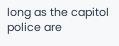long as the capitol police are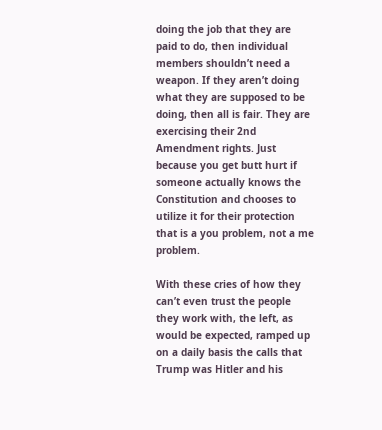doing the job that they are paid to do, then individual members shouldn’t need a weapon. If they aren’t doing what they are supposed to be doing, then all is fair. They are exercising their 2nd Amendment rights. Just because you get butt hurt if someone actually knows the Constitution and chooses to utilize it for their protection that is a you problem, not a me problem.

With these cries of how they can’t even trust the people they work with, the left, as would be expected, ramped up on a daily basis the calls that Trump was Hitler and his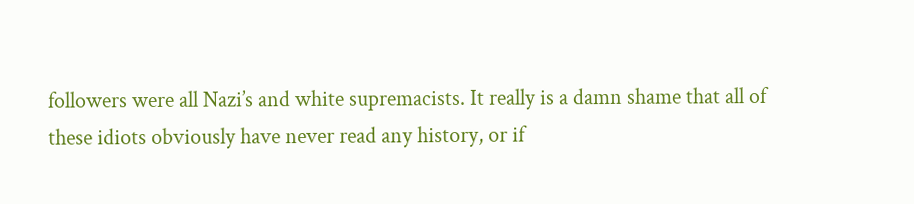followers were all Nazi’s and white supremacists. It really is a damn shame that all of these idiots obviously have never read any history, or if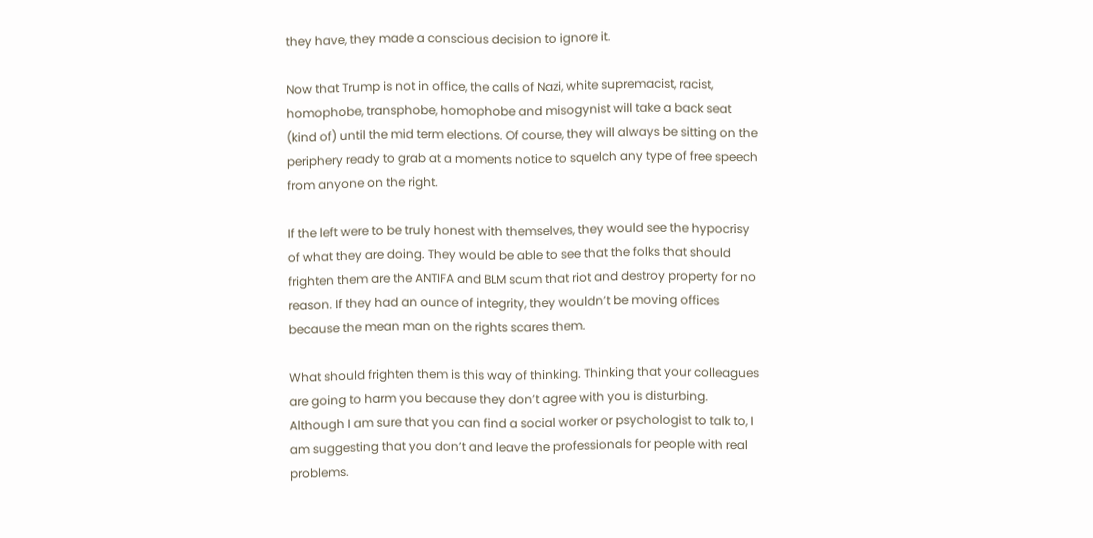they have, they made a conscious decision to ignore it.

Now that Trump is not in office, the calls of Nazi, white supremacist, racist, homophobe, transphobe, homophobe and misogynist will take a back seat (kind of) until the mid term elections. Of course, they will always be sitting on the periphery ready to grab at a moments notice to squelch any type of free speech from anyone on the right.

If the left were to be truly honest with themselves, they would see the hypocrisy of what they are doing. They would be able to see that the folks that should frighten them are the ANTIFA and BLM scum that riot and destroy property for no reason. If they had an ounce of integrity, they wouldn’t be moving offices because the mean man on the rights scares them.

What should frighten them is this way of thinking. Thinking that your colleagues are going to harm you because they don’t agree with you is disturbing. Although I am sure that you can find a social worker or psychologist to talk to, I am suggesting that you don’t and leave the professionals for people with real problems.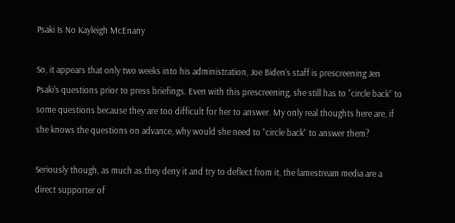Psaki Is No Kayleigh McEnany

So, it appears that only two weeks into his administration, Joe Biden’s staff is prescreening Jen Psaki’s questions prior to press briefings. Even with this prescreening, she still has to “circle back” to some questions because they are too difficult for her to answer. My only real thoughts here are, if she knows the questions on advance, why would she need to “circle back” to answer them?

Seriously though, as much as they deny it and try to deflect from it, the lamestream media are a direct supporter of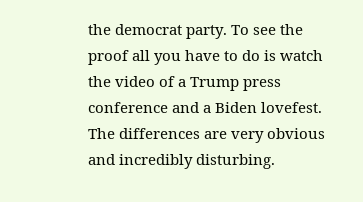the democrat party. To see the proof all you have to do is watch the video of a Trump press conference and a Biden lovefest. The differences are very obvious and incredibly disturbing.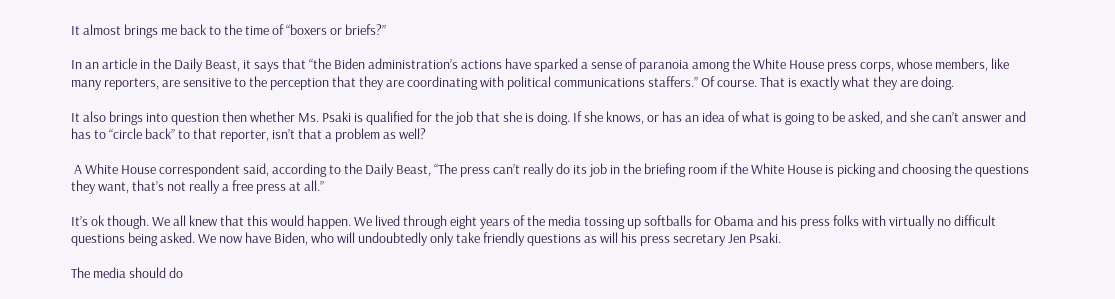It almost brings me back to the time of “boxers or briefs?”

In an article in the Daily Beast, it says that “the Biden administration’s actions have sparked a sense of paranoia among the White House press corps, whose members, like many reporters, are sensitive to the perception that they are coordinating with political communications staffers.” Of course. That is exactly what they are doing.

It also brings into question then whether Ms. Psaki is qualified for the job that she is doing. If she knows, or has an idea of what is going to be asked, and she can’t answer and has to “circle back” to that reporter, isn’t that a problem as well?

 A White House correspondent said, according to the Daily Beast, “The press can’t really do its job in the briefing room if the White House is picking and choosing the questions they want, that’s not really a free press at all.”

It’s ok though. We all knew that this would happen. We lived through eight years of the media tossing up softballs for Obama and his press folks with virtually no difficult questions being asked. We now have Biden, who will undoubtedly only take friendly questions as will his press secretary Jen Psaki.

The media should do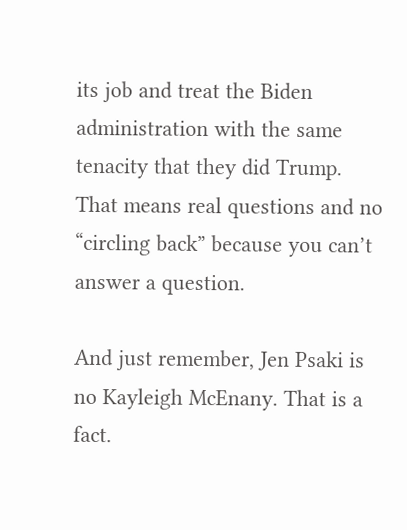its job and treat the Biden administration with the same tenacity that they did Trump. That means real questions and no “circling back” because you can’t answer a question.

And just remember, Jen Psaki is no Kayleigh McEnany. That is a fact.